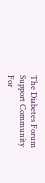The Diabetes Forum Support Community For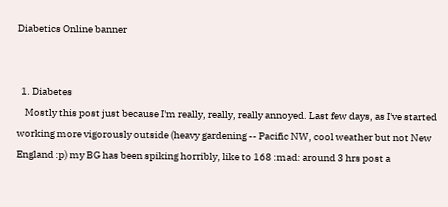Diabetics Online banner


  1. Diabetes
    Mostly this post just because I'm really, really, really annoyed. Last few days, as I've started working more vigorously outside (heavy gardening -- Pacific NW, cool weather but not New England :p) my BG has been spiking horribly, like to 168 :mad: around 3 hrs post a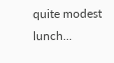quite modest lunch...